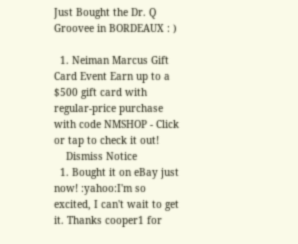Just Bought the Dr. Q Groovee in BORDEAUX : )

  1. Neiman Marcus Gift Card Event Earn up to a $500 gift card with regular-price purchase with code NMSHOP - Click or tap to check it out!
    Dismiss Notice
  1. Bought it on eBay just now! :yahoo:I'm so excited, I can't wait to get it. Thanks cooper1 for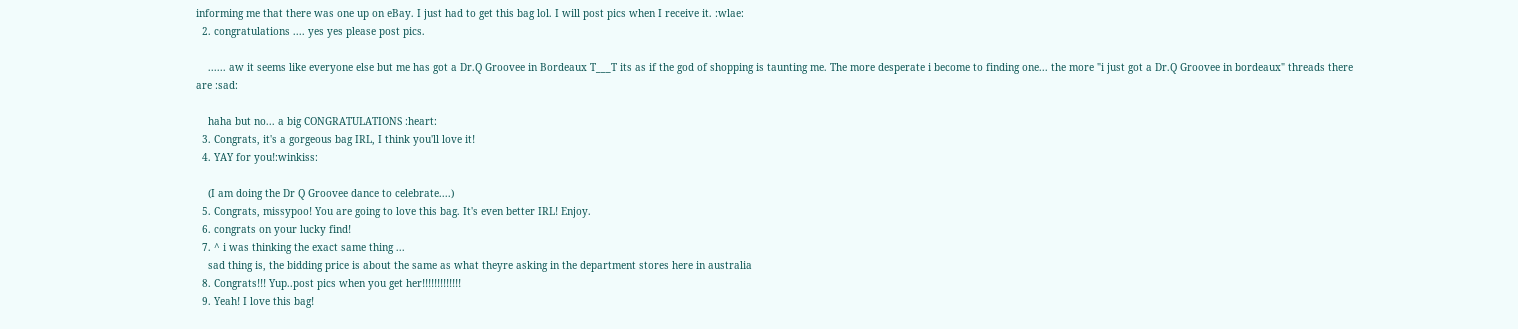informing me that there was one up on eBay. I just had to get this bag lol. I will post pics when I receive it. :wlae:
  2. congratulations .... yes yes please post pics.

    ...... aw it seems like everyone else but me has got a Dr.Q Groovee in Bordeaux T___T its as if the god of shopping is taunting me. The more desperate i become to finding one... the more "i just got a Dr.Q Groovee in bordeaux" threads there are :sad:

    haha but no... a big CONGRATULATIONS :heart:
  3. Congrats, it's a gorgeous bag IRL, I think you'll love it!
  4. YAY for you!:winkiss:

    (I am doing the Dr Q Groovee dance to celebrate....)
  5. Congrats, missypoo! You are going to love this bag. It's even better IRL! Enjoy.
  6. congrats on your lucky find!
  7. ^ i was thinking the exact same thing ...
    sad thing is, the bidding price is about the same as what theyre asking in the department stores here in australia
  8. Congrats!!! Yup..post pics when you get her!!!!!!!!!!!!!
  9. Yeah! I love this bag!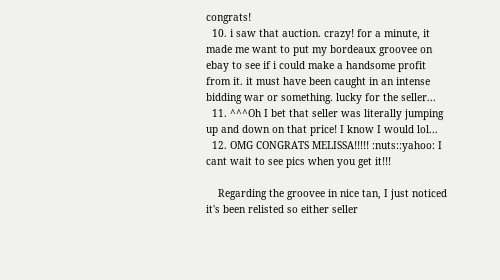congrats!
  10. i saw that auction. crazy! for a minute, it made me want to put my bordeaux groovee on ebay to see if i could make a handsome profit from it. it must have been caught in an intense bidding war or something. lucky for the seller...
  11. ^^^Oh I bet that seller was literally jumping up and down on that price! I know I would lol...
  12. OMG CONGRATS MELISSA!!!!! :nuts::yahoo: I cant wait to see pics when you get it!!!

    Regarding the groovee in nice tan, I just noticed it's been relisted so either seller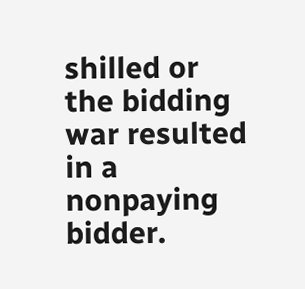shilled or the bidding war resulted in a nonpaying bidder.